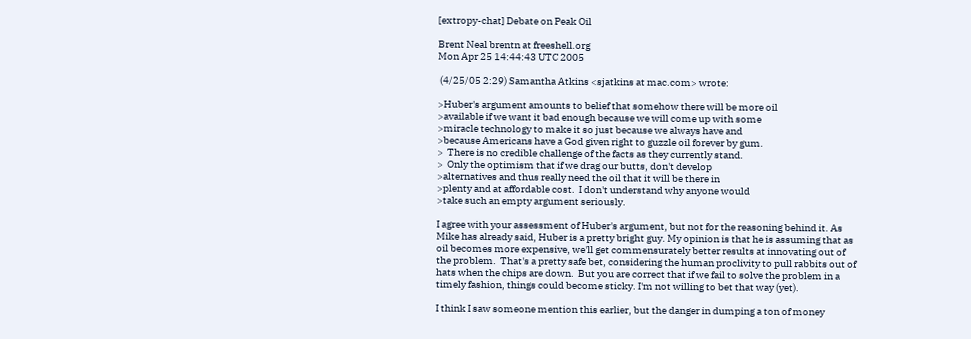[extropy-chat] Debate on Peak Oil

Brent Neal brentn at freeshell.org
Mon Apr 25 14:44:43 UTC 2005

 (4/25/05 2:29) Samantha Atkins <sjatkins at mac.com> wrote:

>Huber's argument amounts to belief that somehow there will be more oil
>available if we want it bad enough because we will come up with some
>miracle technology to make it so just because we always have and
>because Americans have a God given right to guzzle oil forever by gum.
>  There is no credible challenge of the facts as they currently stand.
>  Only the optimism that if we drag our butts, don't develop
>alternatives and thus really need the oil that it will be there in
>plenty and at affordable cost.  I don't understand why anyone would
>take such an empty argument seriously.

I agree with your assessment of Huber's argument, but not for the reasoning behind it. As Mike has already said, Huber is a pretty bright guy. My opinion is that he is assuming that as oil becomes more expensive, we'll get commensurately better results at innovating out of the problem.  That's a pretty safe bet, considering the human proclivity to pull rabbits out of hats when the chips are down.  But you are correct that if we fail to solve the problem in a timely fashion, things could become sticky. I'm not willing to bet that way (yet).

I think I saw someone mention this earlier, but the danger in dumping a ton of money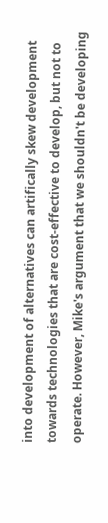into development of alternatives can artifically skew development towards technologies that are cost-effective to develop, but not to operate. However, Mike's argument that we shouldn't be developing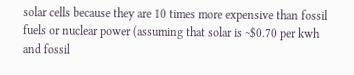solar cells because they are 10 times more expensive than fossil fuels or nuclear power (assuming that solar is ~$0.70 per kwh and fossil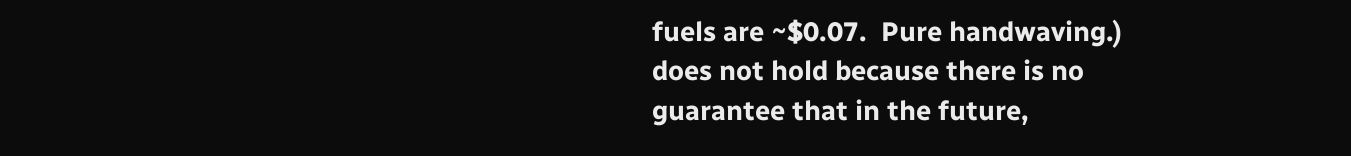fuels are ~$0.07.  Pure handwaving.)  does not hold because there is no guarantee that in the future,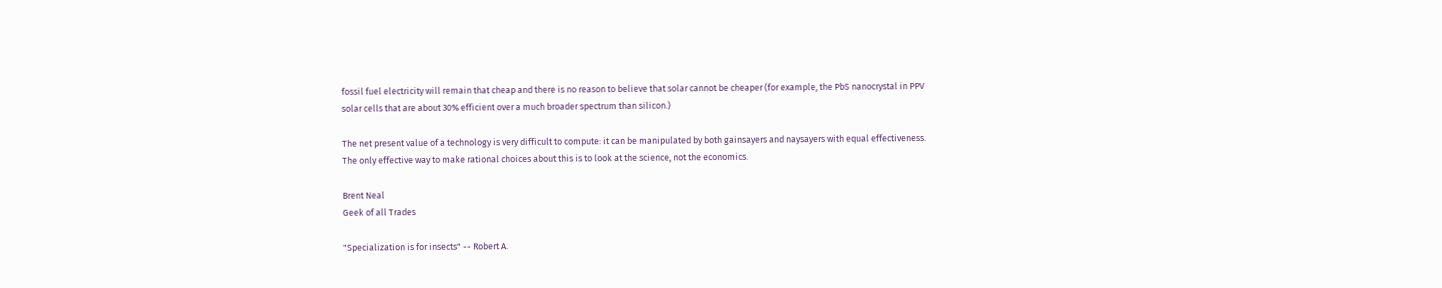fossil fuel electricity will remain that cheap and there is no reason to believe that solar cannot be cheaper (for example, the PbS nanocrystal in PPV solar cells that are about 30% efficient over a much broader spectrum than silicon.)

The net present value of a technology is very difficult to compute: it can be manipulated by both gainsayers and naysayers with equal effectiveness. The only effective way to make rational choices about this is to look at the science, not the economics.

Brent Neal
Geek of all Trades

"Specialization is for insects" -- Robert A.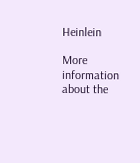Heinlein

More information about the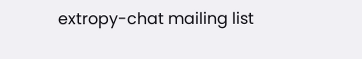extropy-chat mailing list